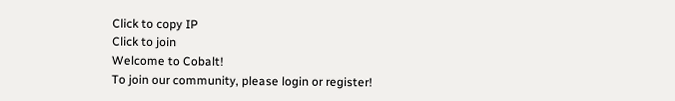Click to copy IP
Click to join
Welcome to Cobalt!
To join our community, please login or register!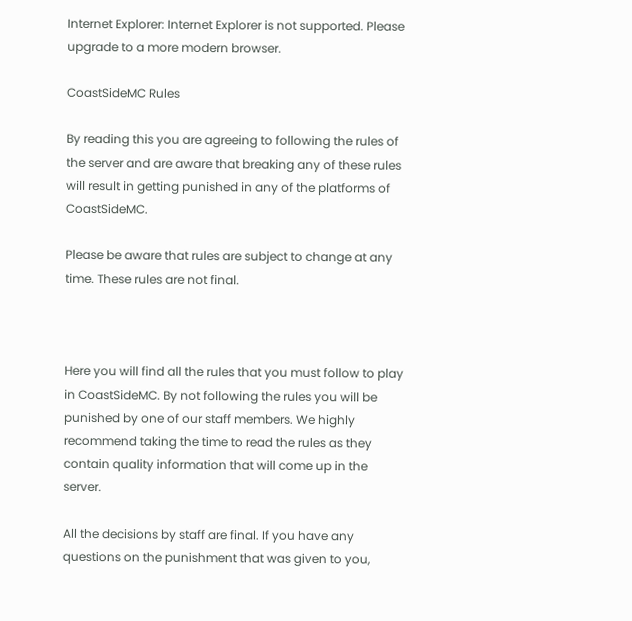Internet Explorer: Internet Explorer is not supported. Please upgrade to a more modern browser.

CoastSideMC Rules

By reading this you are agreeing to following the rules of the server and are aware that breaking any of these rules will result in getting punished in any of the platforms of CoastSideMC.

Please be aware that rules are subject to change at any time. These rules are not final.



Here you will find all the rules that you must follow to play in CoastSideMC. By not following the rules you will be punished by one of our staff members. We highly recommend taking the time to read the rules as they contain quality information that will come up in the server.

All the decisions by staff are final. If you have any questions on the punishment that was given to you,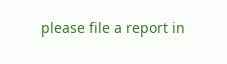please file a report in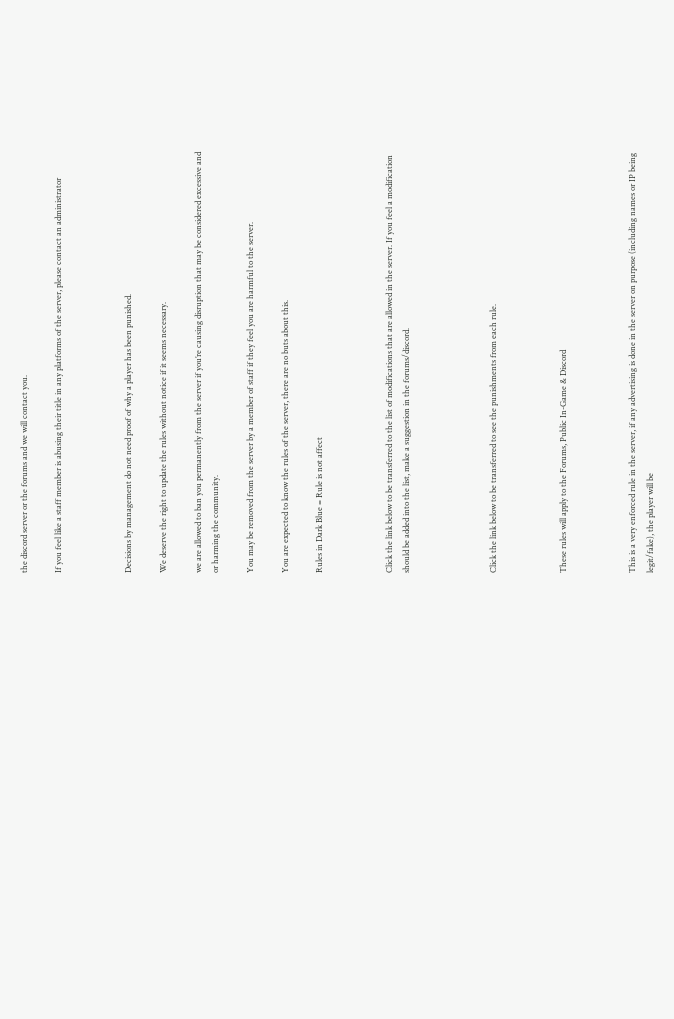the discord server or the forums and we will contact you.

If you feel like a staff member is abusing their title in any platforms of the server, please contact an administrator



Decisions by management do not need proof of why a player has been punished.

We deserve the right to update the rules without notice if it seems necessary.

we are allowed to ban you permanently from the server if you’re causing disruption that may be considered excessive and or harming the community.

You may be removed from the server by a member of staff if they feel you are harmful to the server.

You are expected to know the rules of the server, there are no buts about this.

Rules in Dark Blue = Rule is not affect



Click the link below to be transferred to the list of modifications that are allowed in the server. If you feel a modification should be added into the list, make a suggestion in the forums/discord.




Click the link below to be transferred to see the punishments from each rule.



These rules will apply to the Forums, Public In-Game & Discord



This is a very enforced rule in the server, if any advertising is done in the server on purpose (including names or IP being legit/fake), the player will be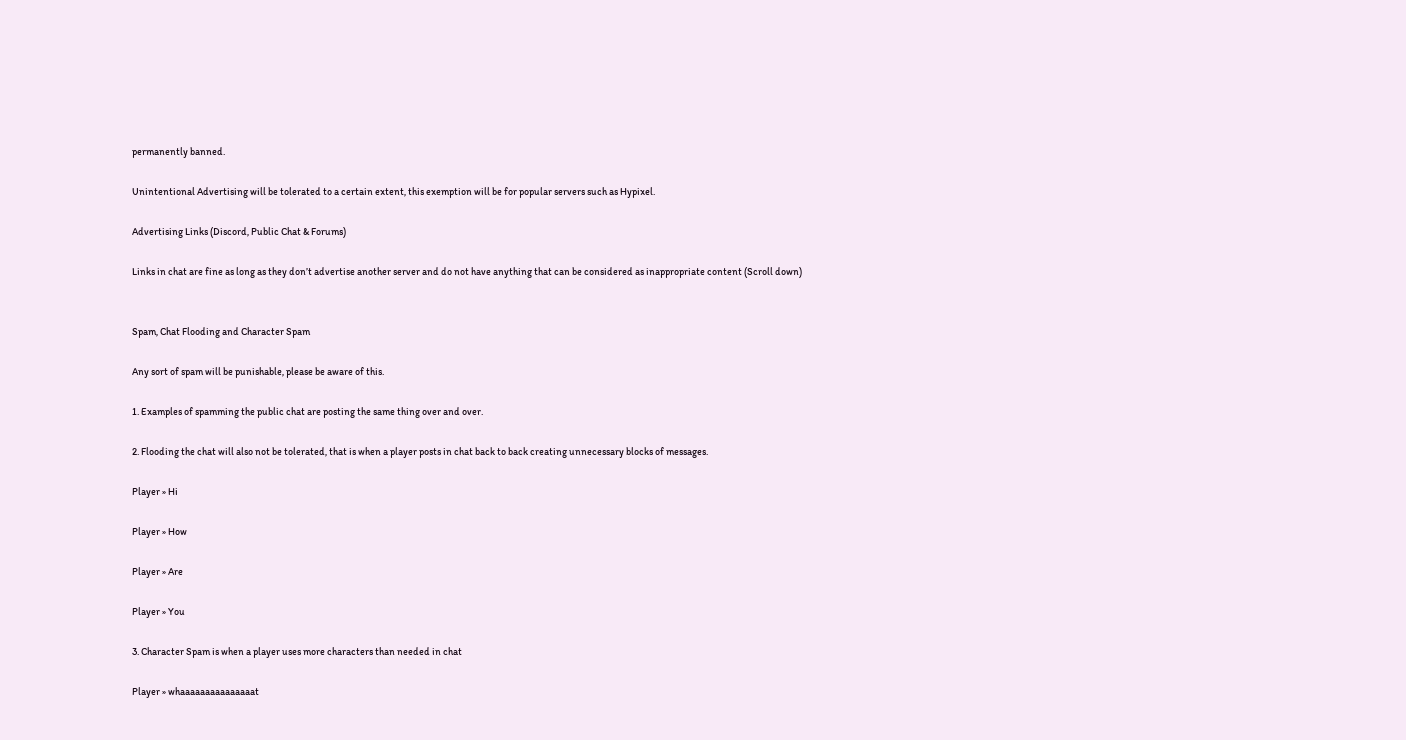permanently banned.

Unintentional Advertising will be tolerated to a certain extent, this exemption will be for popular servers such as Hypixel.

Advertising Links (Discord, Public Chat & Forums)

Links in chat are fine as long as they don’t advertise another server and do not have anything that can be considered as inappropriate content (Scroll down)


Spam, Chat Flooding and Character Spam

Any sort of spam will be punishable, please be aware of this.

1. Examples of spamming the public chat are posting the same thing over and over.

2. Flooding the chat will also not be tolerated, that is when a player posts in chat back to back creating unnecessary blocks of messages.

Player » Hi

Player » How

Player » Are

Player » You

3. Character Spam is when a player uses more characters than needed in chat

Player » whaaaaaaaaaaaaaaat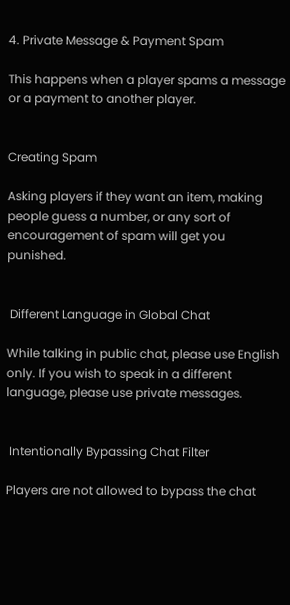4. Private Message & Payment Spam

This happens when a player spams a message or a payment to another player.


Creating Spam

Asking players if they want an item, making people guess a number, or any sort of encouragement of spam will get you punished.


 Different Language in Global Chat

While talking in public chat, please use English only. If you wish to speak in a different language, please use private messages.


 Intentionally Bypassing Chat Filter

Players are not allowed to bypass the chat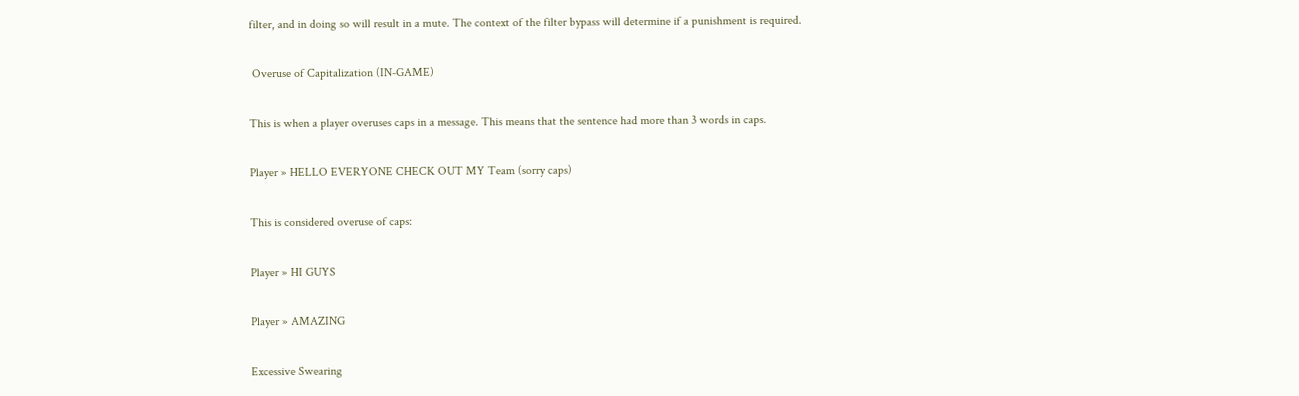filter, and in doing so will result in a mute. The context of the filter bypass will determine if a punishment is required.

 Overuse of Capitalization (IN-GAME)

This is when a player overuses caps in a message. This means that the sentence had more than 3 words in caps.

Player » HELLO EVERYONE CHECK OUT MY Team (sorry caps)

This is considered overuse of caps:

Player » HI GUYS

Player » AMAZING

Excessive Swearing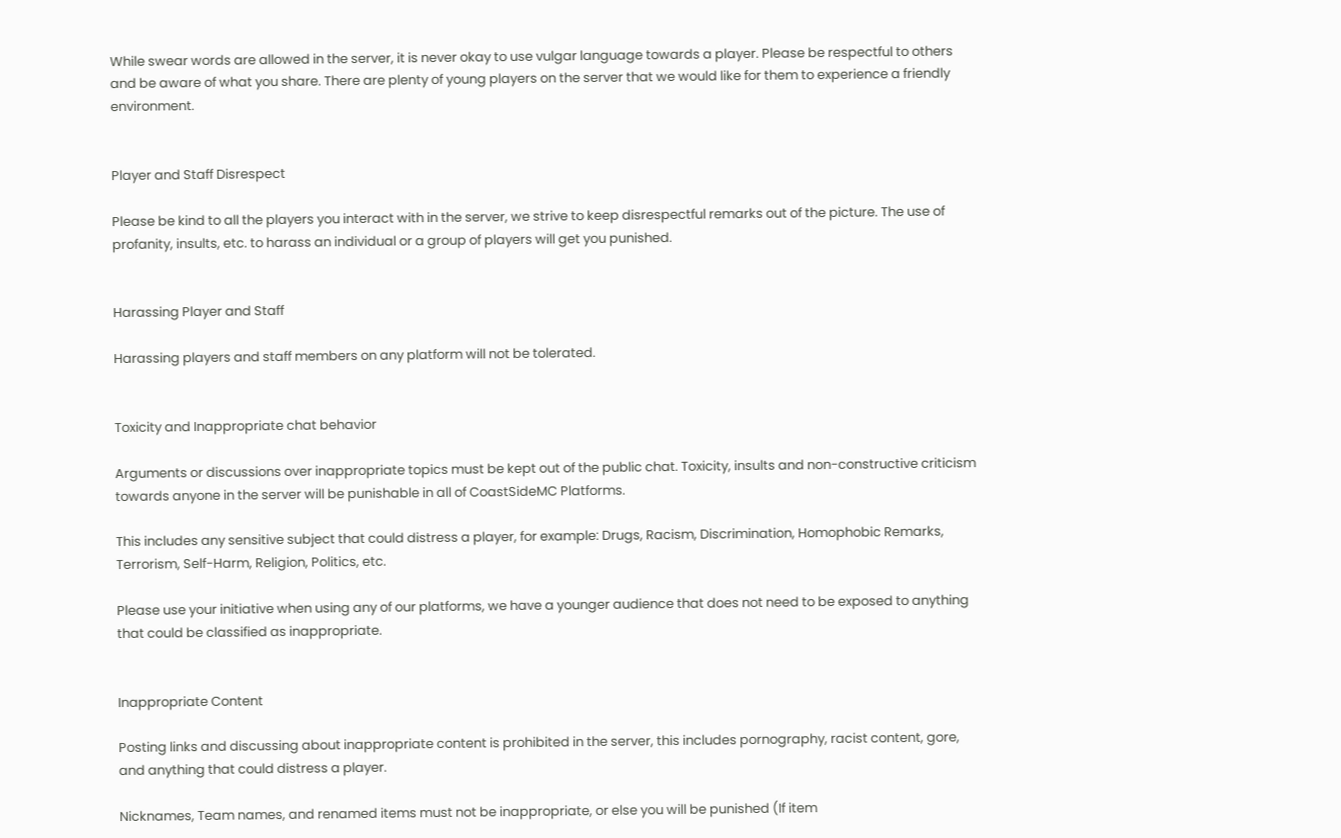While swear words are allowed in the server, it is never okay to use vulgar language towards a player. Please be respectful to others and be aware of what you share. There are plenty of young players on the server that we would like for them to experience a friendly environment.


Player and Staff Disrespect

Please be kind to all the players you interact with in the server, we strive to keep disrespectful remarks out of the picture. The use of profanity, insults, etc. to harass an individual or a group of players will get you punished.


Harassing Player and Staff

Harassing players and staff members on any platform will not be tolerated.


Toxicity and Inappropriate chat behavior

Arguments or discussions over inappropriate topics must be kept out of the public chat. Toxicity, insults and non-constructive criticism towards anyone in the server will be punishable in all of CoastSideMC Platforms.

This includes any sensitive subject that could distress a player, for example: Drugs, Racism, Discrimination, Homophobic Remarks, Terrorism, Self-Harm, Religion, Politics, etc.

Please use your initiative when using any of our platforms, we have a younger audience that does not need to be exposed to anything that could be classified as inappropriate.


Inappropriate Content

Posting links and discussing about inappropriate content is prohibited in the server, this includes pornography, racist content, gore, and anything that could distress a player.

Nicknames, Team names, and renamed items must not be inappropriate, or else you will be punished (If item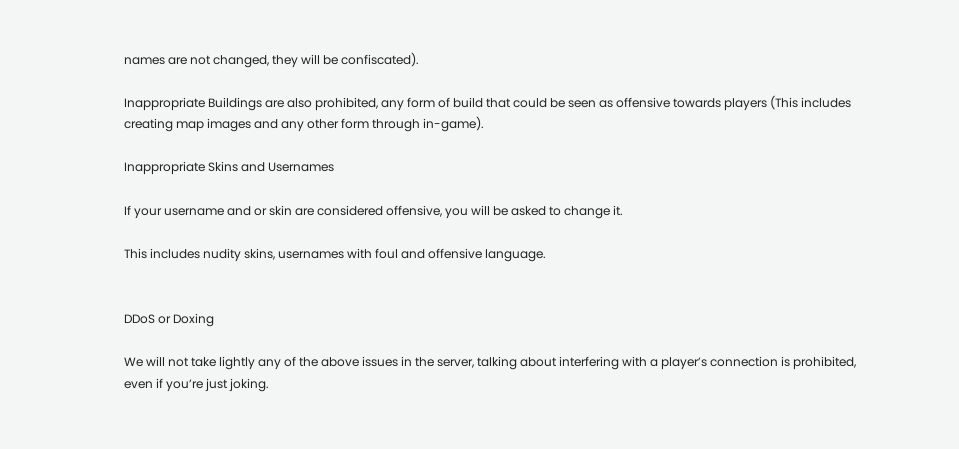names are not changed, they will be confiscated).

Inappropriate Buildings are also prohibited, any form of build that could be seen as offensive towards players (This includes creating map images and any other form through in-game).

Inappropriate Skins and Usernames

If your username and or skin are considered offensive, you will be asked to change it.

This includes nudity skins, usernames with foul and offensive language.


DDoS or Doxing

We will not take lightly any of the above issues in the server, talking about interfering with a player’s connection is prohibited, even if you’re just joking.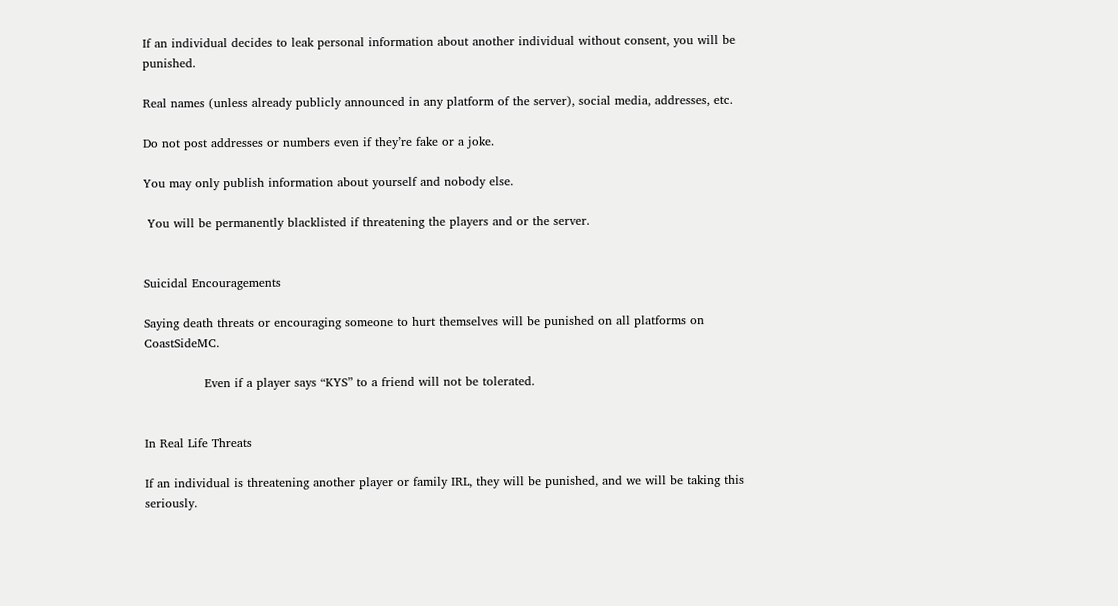If an individual decides to leak personal information about another individual without consent, you will be punished.

Real names (unless already publicly announced in any platform of the server), social media, addresses, etc.

Do not post addresses or numbers even if they’re fake or a joke.

You may only publish information about yourself and nobody else.

 You will be permanently blacklisted if threatening the players and or the server.


Suicidal Encouragements

Saying death threats or encouraging someone to hurt themselves will be punished on all platforms on CoastSideMC.

               Even if a player says “KYS” to a friend will not be tolerated.


In Real Life Threats

If an individual is threatening another player or family IRL, they will be punished, and we will be taking this seriously.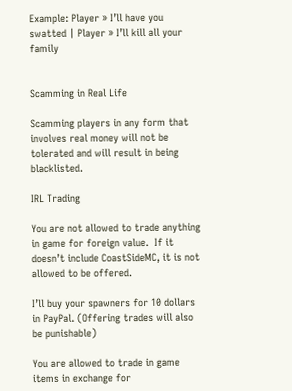Example: Player » I’ll have you swatted | Player » I’ll kill all your family


Scamming in Real Life

Scamming players in any form that involves real money will not be tolerated and will result in being blacklisted.

IRL Trading

You are not allowed to trade anything in game for foreign value.  If it doesn’t include CoastSideMC, it is not allowed to be offered.

I’ll buy your spawners for 10 dollars in PayPal. (Offering trades will also be punishable)

You are allowed to trade in game items in exchange for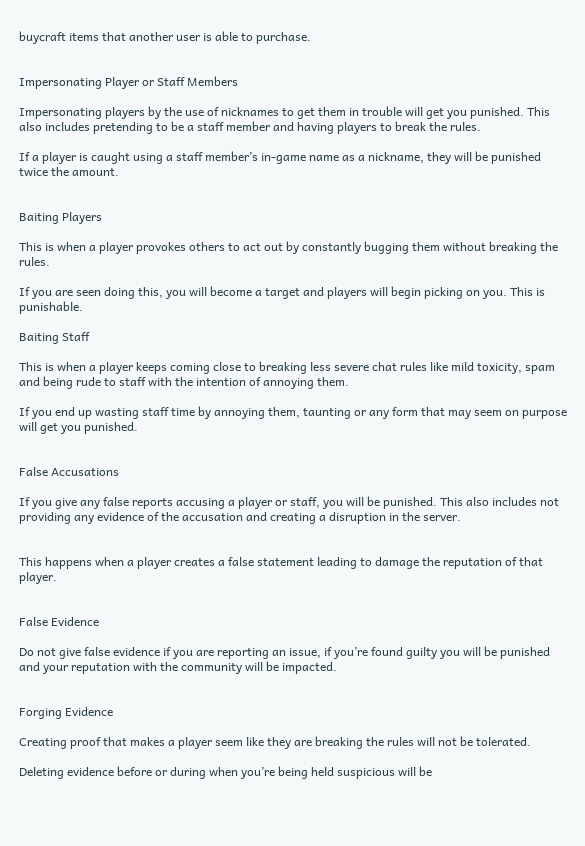buycraft items that another user is able to purchase.


Impersonating Player or Staff Members

Impersonating players by the use of nicknames to get them in trouble will get you punished. This also includes pretending to be a staff member and having players to break the rules.

If a player is caught using a staff member’s in-game name as a nickname, they will be punished twice the amount.


Baiting Players

This is when a player provokes others to act out by constantly bugging them without breaking the rules.

If you are seen doing this, you will become a target and players will begin picking on you. This is punishable.

Baiting Staff

This is when a player keeps coming close to breaking less severe chat rules like mild toxicity, spam and being rude to staff with the intention of annoying them.

If you end up wasting staff time by annoying them, taunting or any form that may seem on purpose will get you punished.


False Accusations

If you give any false reports accusing a player or staff, you will be punished. This also includes not providing any evidence of the accusation and creating a disruption in the server.


This happens when a player creates a false statement leading to damage the reputation of that player.


False Evidence

Do not give false evidence if you are reporting an issue, if you’re found guilty you will be punished and your reputation with the community will be impacted.


Forging Evidence

Creating proof that makes a player seem like they are breaking the rules will not be tolerated.

Deleting evidence before or during when you’re being held suspicious will be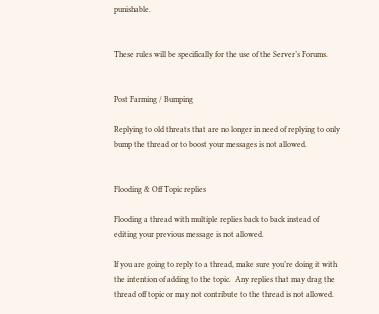punishable.


These rules will be specifically for the use of the Server’s Forums.


Post Farming / Bumping

Replying to old threats that are no longer in need of replying to only bump the thread or to boost your messages is not allowed.


Flooding & Off Topic replies

Flooding a thread with multiple replies back to back instead of editing your previous message is not allowed.

If you are going to reply to a thread, make sure you’re doing it with the intention of adding to the topic.  Any replies that may drag the thread off topic or may not contribute to the thread is not allowed.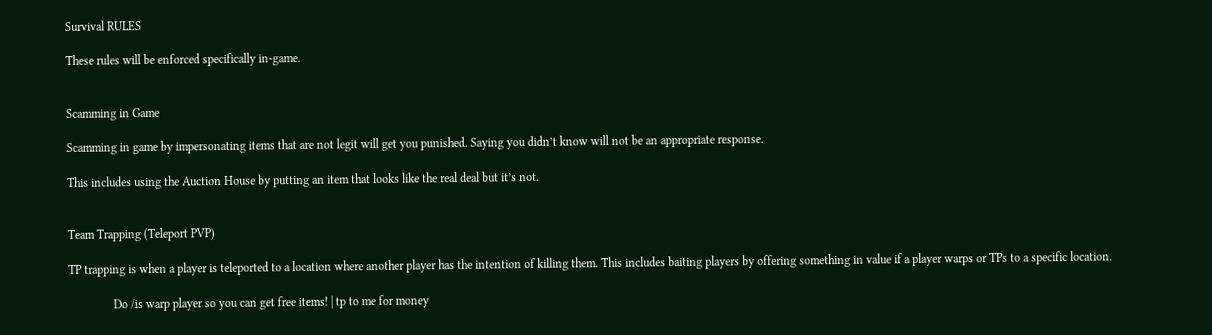Survival RULES

These rules will be enforced specifically in-game.


Scamming in Game

Scamming in game by impersonating items that are not legit will get you punished. Saying you didn’t know will not be an appropriate response.

This includes using the Auction House by putting an item that looks like the real deal but it’s not.


Team Trapping (Teleport PVP)

TP trapping is when a player is teleported to a location where another player has the intention of killing them. This includes baiting players by offering something in value if a player warps or TPs to a specific location.

               Do /is warp player so you can get free items! | tp to me for money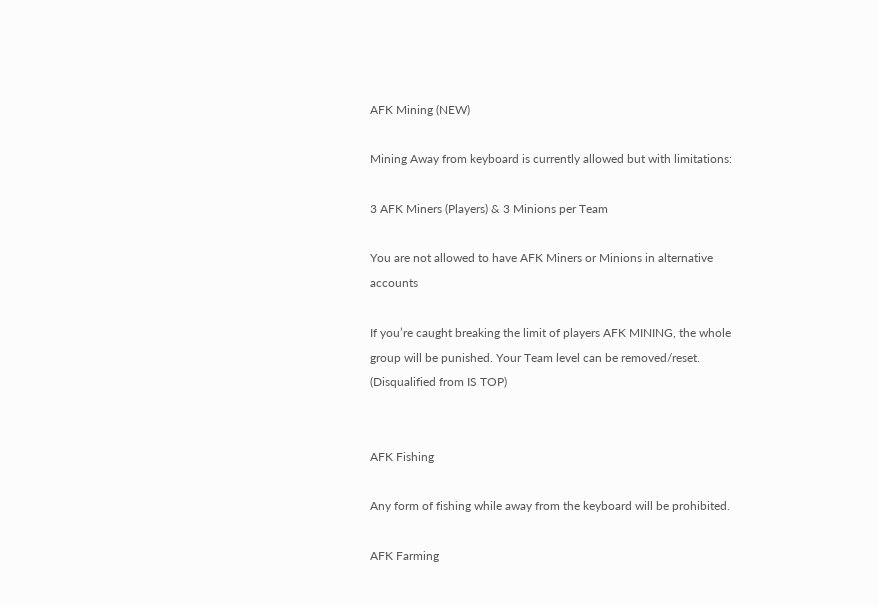AFK Mining (NEW)

Mining Away from keyboard is currently allowed but with limitations:

3 AFK Miners (Players) & 3 Minions per Team

You are not allowed to have AFK Miners or Minions in alternative accounts

If you’re caught breaking the limit of players AFK MINING, the whole group will be punished. Your Team level can be removed/reset. (Disqualified from IS TOP)


AFK Fishing

Any form of fishing while away from the keyboard will be prohibited.

AFK Farming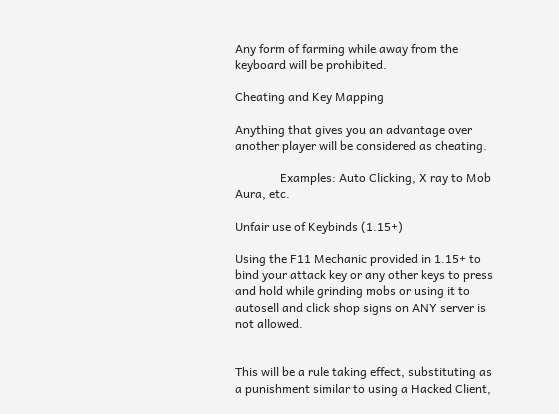Any form of farming while away from the keyboard will be prohibited.

Cheating and Key Mapping

Anything that gives you an advantage over another player will be considered as cheating.

               Examples: Auto Clicking, X ray to Mob Aura, etc.

Unfair use of Keybinds (1.15+)

Using the F11 Mechanic provided in 1.15+ to bind your attack key or any other keys to press and hold while grinding mobs or using it to autosell and click shop signs on ANY server is not allowed.


This will be a rule taking effect, substituting as a punishment similar to using a Hacked Client,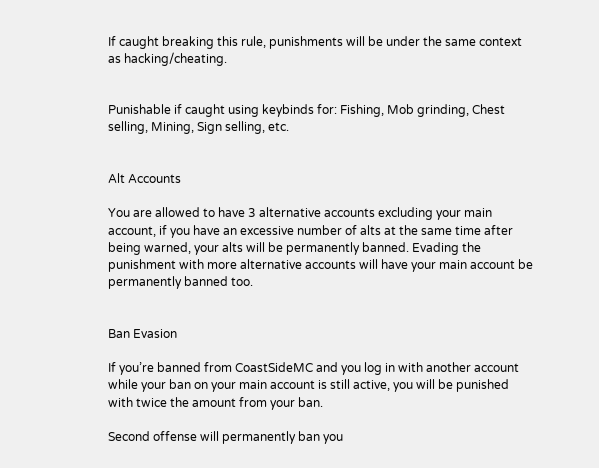If caught breaking this rule, punishments will be under the same context as hacking/cheating.


Punishable if caught using keybinds for: Fishing, Mob grinding, Chest selling, Mining, Sign selling, etc.


Alt Accounts

You are allowed to have 3 alternative accounts excluding your main account, if you have an excessive number of alts at the same time after being warned, your alts will be permanently banned. Evading the punishment with more alternative accounts will have your main account be permanently banned too.


Ban Evasion

If you’re banned from CoastSideMC and you log in with another account while your ban on your main account is still active, you will be punished with twice the amount from your ban.

Second offense will permanently ban you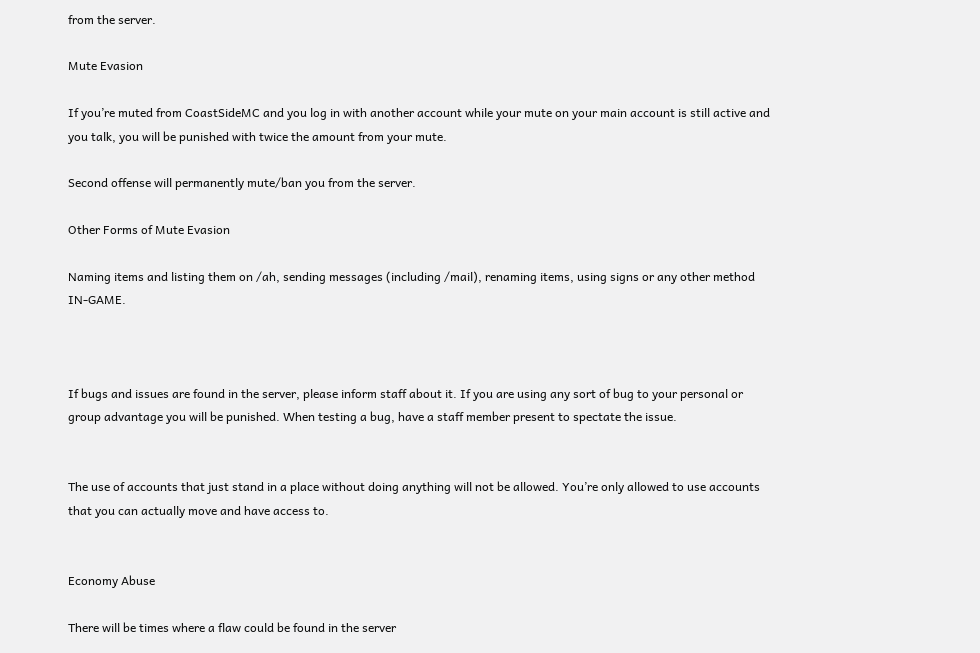from the server.

Mute Evasion

If you’re muted from CoastSideMC and you log in with another account while your mute on your main account is still active and you talk, you will be punished with twice the amount from your mute.

Second offense will permanently mute/ban you from the server.

Other Forms of Mute Evasion

Naming items and listing them on /ah, sending messages (including /mail), renaming items, using signs or any other method IN-GAME.



If bugs and issues are found in the server, please inform staff about it. If you are using any sort of bug to your personal or group advantage you will be punished. When testing a bug, have a staff member present to spectate the issue.


The use of accounts that just stand in a place without doing anything will not be allowed. You’re only allowed to use accounts that you can actually move and have access to.


Economy Abuse

There will be times where a flaw could be found in the server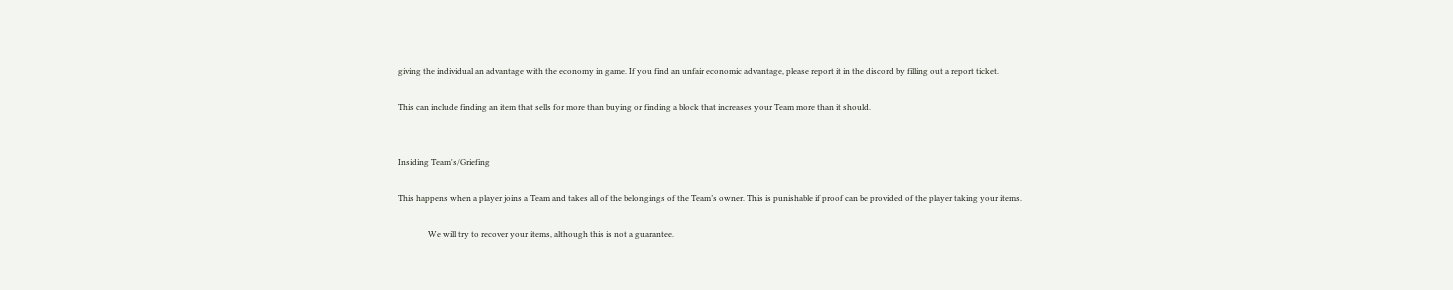giving the individual an advantage with the economy in game. If you find an unfair economic advantage, please report it in the discord by filling out a report ticket.

This can include finding an item that sells for more than buying or finding a block that increases your Team more than it should.


Insiding Team's/Griefing

This happens when a player joins a Team and takes all of the belongings of the Team’s owner. This is punishable if proof can be provided of the player taking your items.

               We will try to recover your items, although this is not a guarantee.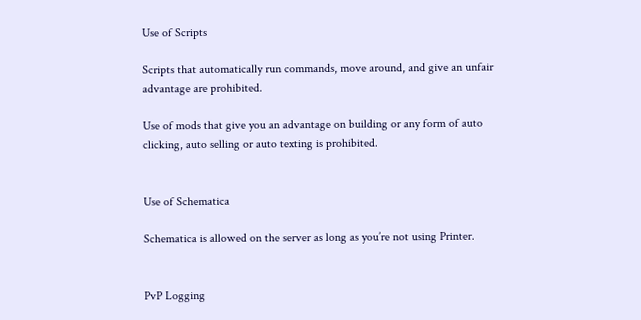Use of Scripts

Scripts that automatically run commands, move around, and give an unfair advantage are prohibited.

Use of mods that give you an advantage on building or any form of auto clicking, auto selling or auto texting is prohibited.


Use of Schematica

Schematica is allowed on the server as long as you’re not using Printer.


PvP Logging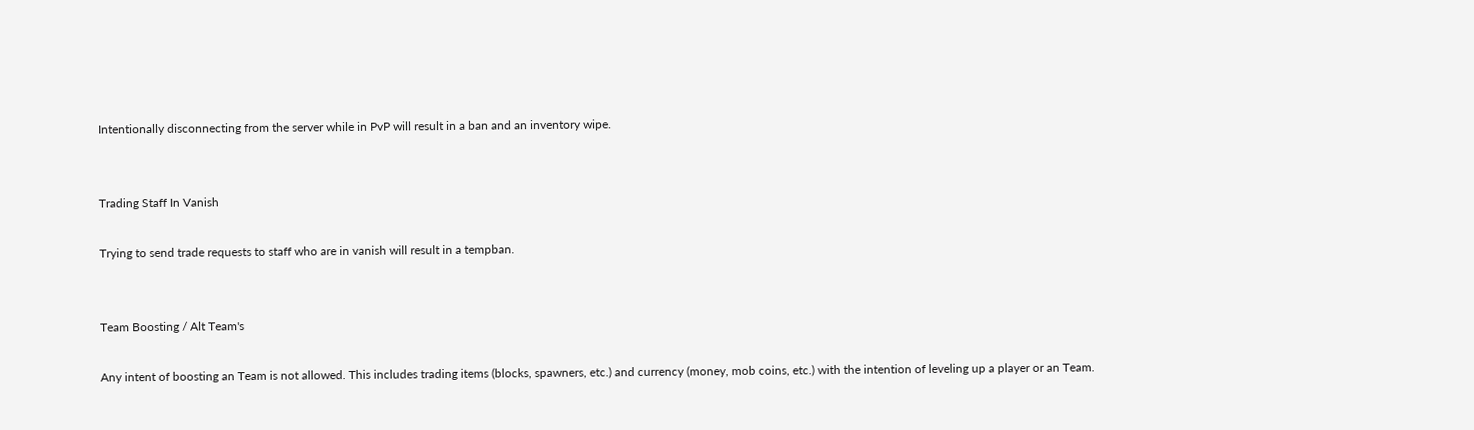Intentionally disconnecting from the server while in PvP will result in a ban and an inventory wipe.


Trading Staff In Vanish

Trying to send trade requests to staff who are in vanish will result in a tempban.


Team Boosting / Alt Team's

Any intent of boosting an Team is not allowed. This includes trading items (blocks, spawners, etc.) and currency (money, mob coins, etc.) with the intention of leveling up a player or an Team.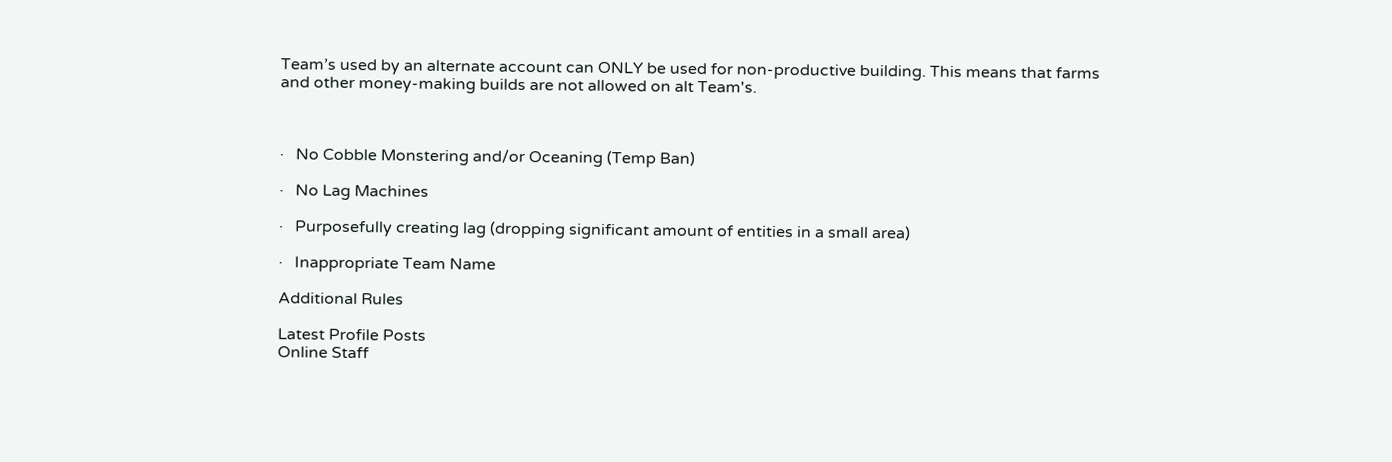Team’s used by an alternate account can ONLY be used for non-productive building. This means that farms and other money-making builds are not allowed on alt Team's.



·   No Cobble Monstering and/or Oceaning (Temp Ban)

·   No Lag Machines

·   Purposefully creating lag (dropping significant amount of entities in a small area)

·   Inappropriate Team Name

Additional Rules

Latest Profile Posts
Online Staff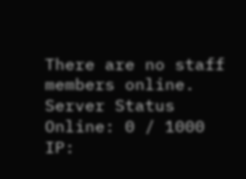There are no staff members online.
Server Status
Online: 0 / 1000
IP: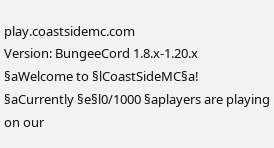play.coastsidemc.com
Version: BungeeCord 1.8.x-1.20.x
§aWelcome to §lCoastSideMC§a! §aCurrently §e§l0/1000 §aplayers are playing on our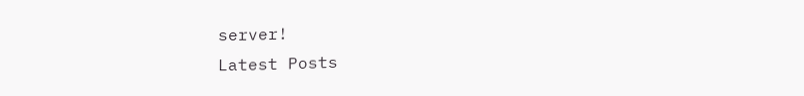server!
Latest Posts